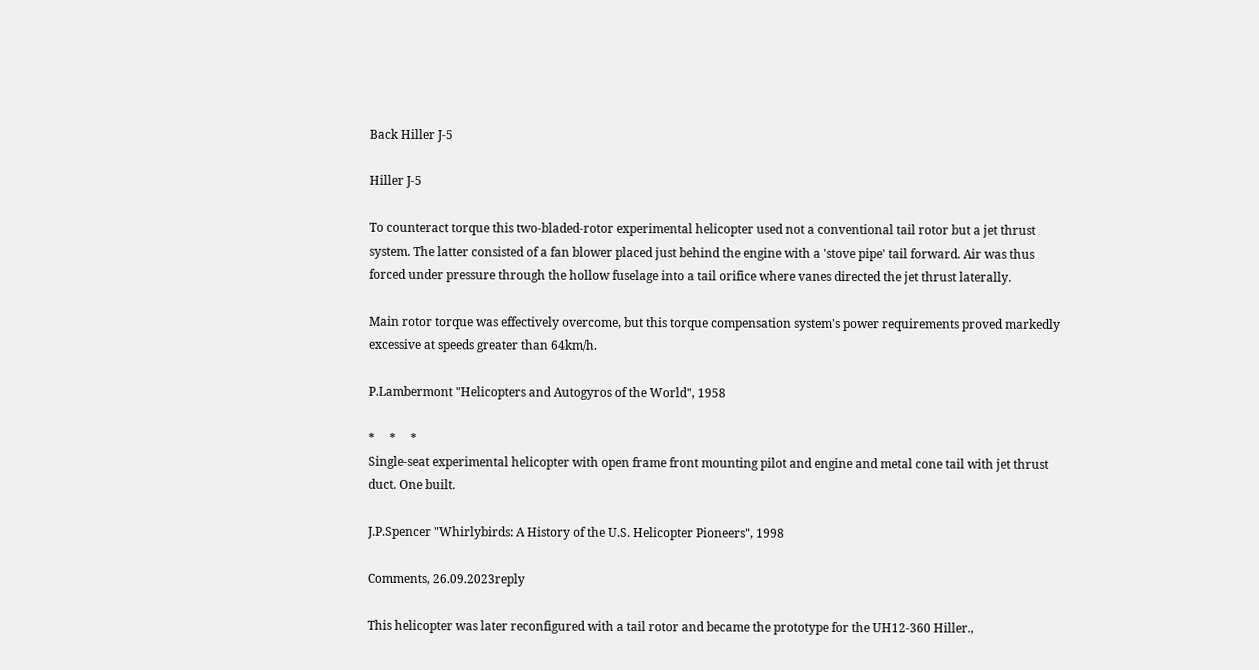Back Hiller J-5

Hiller J-5

To counteract torque this two-bladed-rotor experimental helicopter used not a conventional tail rotor but a jet thrust system. The latter consisted of a fan blower placed just behind the engine with a 'stove pipe' tail forward. Air was thus forced under pressure through the hollow fuselage into a tail orifice where vanes directed the jet thrust laterally.

Main rotor torque was effectively overcome, but this torque compensation system's power requirements proved markedly excessive at speeds greater than 64km/h.

P.Lambermont "Helicopters and Autogyros of the World", 1958

*     *     *
Single-seat experimental helicopter with open frame front mounting pilot and engine and metal cone tail with jet thrust duct. One built.

J.P.Spencer "Whirlybirds: A History of the U.S. Helicopter Pioneers", 1998

Comments, 26.09.2023reply

This helicopter was later reconfigured with a tail rotor and became the prototype for the UH12-360 Hiller.,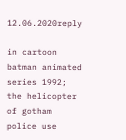12.06.2020reply

in cartoon batman animated series 1992; the helicopter of gotham police use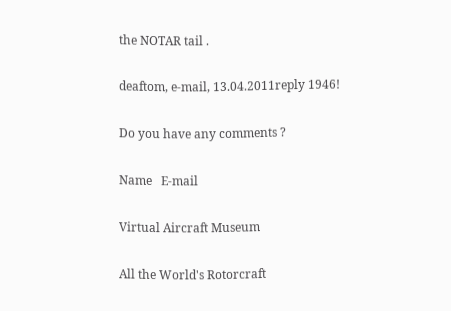the NOTAR tail .

deaftom, e-mail, 13.04.2011reply 1946!

Do you have any comments ?

Name   E-mail

Virtual Aircraft Museum

All the World's Rotorcraft